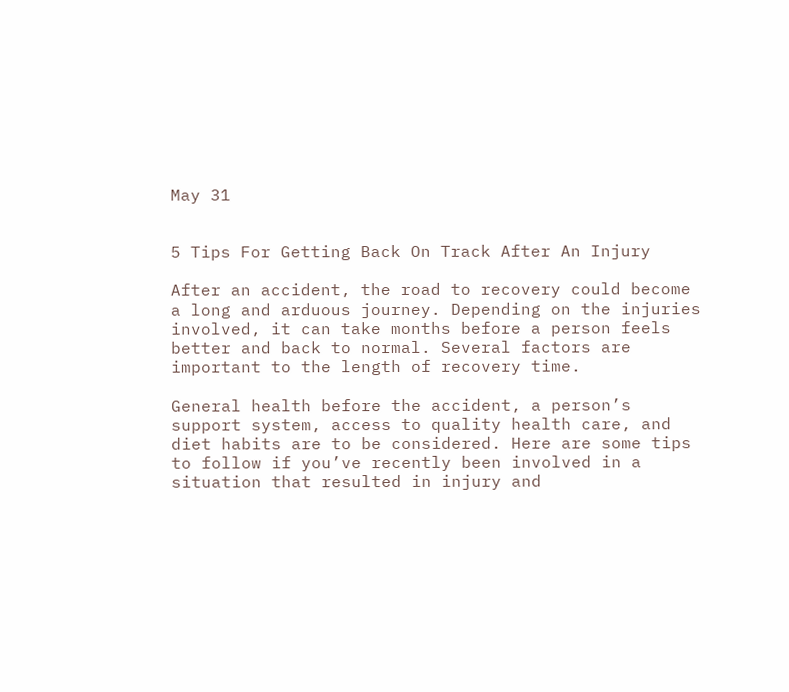May 31


5 Tips For Getting Back On Track After An Injury

After an accident, the road to recovery could become a long and arduous journey. Depending on the injuries involved, it can take months before a person feels better and back to normal. Several factors are important to the length of recovery time.

General health before the accident, a person’s support system, access to quality health care, and diet habits are to be considered. Here are some tips to follow if you’ve recently been involved in a situation that resulted in injury and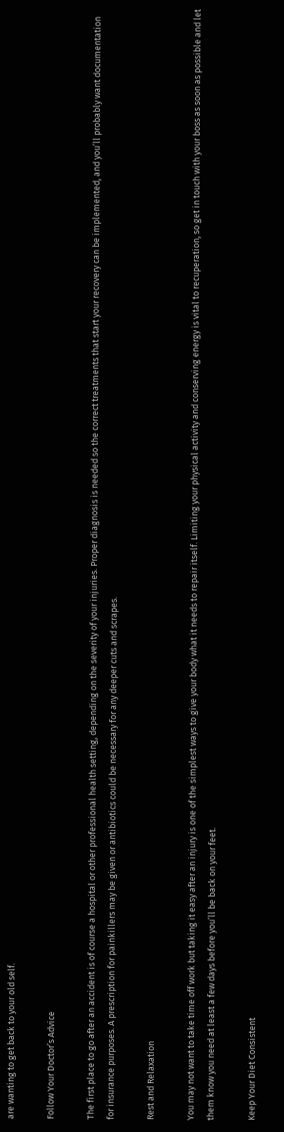are wanting to get back to your old self.

Follow Your Doctor’s Advice

The first place to go after an accident is of course a hospital or other professional health setting, depending on the severity of your injuries. Proper diagnosis is needed so the correct treatments that start your recovery can be implemented, and you’ll probably want documentation for insurance purposes. A prescription for painkillers may be given or antibiotics could be necessary for any deeper cuts and scrapes.

Rest and Relaxation

You may not want to take time off work but taking it easy after an injury is one of the simplest ways to give your body what it needs to repair itself. Limiting your physical activity and conserving energy is vital to recuperation, so get in touch with your boss as soon as possible and let them know you need at least a few days before you’ll be back on your feet.

Keep Your Diet Consistent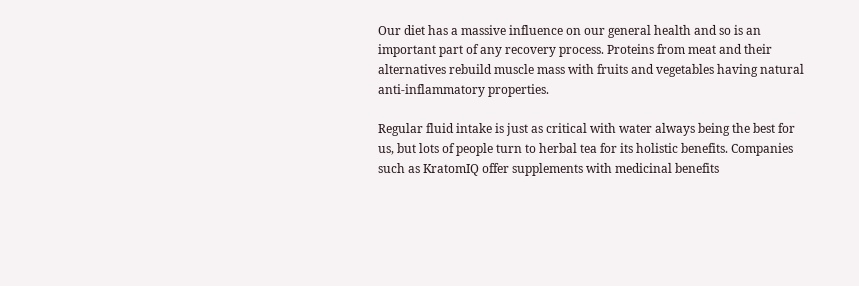Our diet has a massive influence on our general health and so is an important part of any recovery process. Proteins from meat and their alternatives rebuild muscle mass with fruits and vegetables having natural anti-inflammatory properties.

Regular fluid intake is just as critical with water always being the best for us, but lots of people turn to herbal tea for its holistic benefits. Companies such as KratomIQ offer supplements with medicinal benefits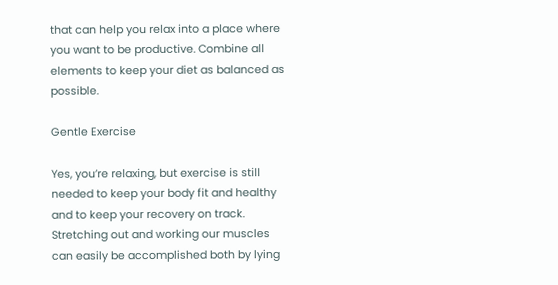that can help you relax into a place where you want to be productive. Combine all elements to keep your diet as balanced as possible.

Gentle Exercise

Yes, you’re relaxing, but exercise is still needed to keep your body fit and healthy and to keep your recovery on track. Stretching out and working our muscles can easily be accomplished both by lying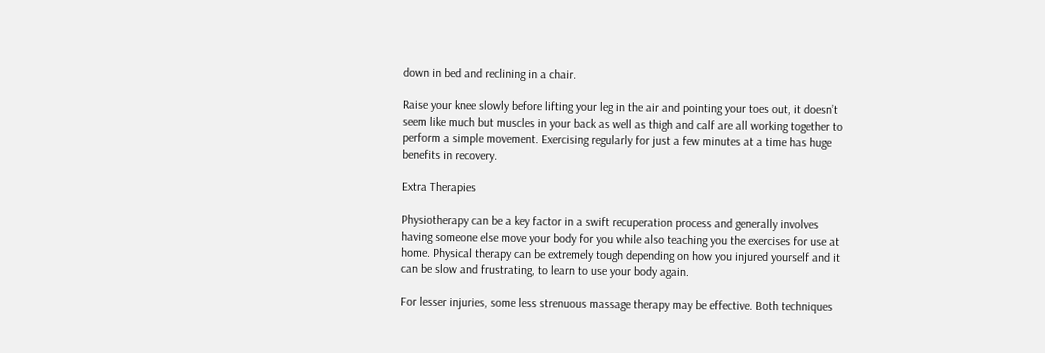down in bed and reclining in a chair.

Raise your knee slowly before lifting your leg in the air and pointing your toes out, it doesn’t seem like much but muscles in your back as well as thigh and calf are all working together to perform a simple movement. Exercising regularly for just a few minutes at a time has huge benefits in recovery.

Extra Therapies

Physiotherapy can be a key factor in a swift recuperation process and generally involves having someone else move your body for you while also teaching you the exercises for use at home. Physical therapy can be extremely tough depending on how you injured yourself and it can be slow and frustrating, to learn to use your body again.

For lesser injuries, some less strenuous massage therapy may be effective. Both techniques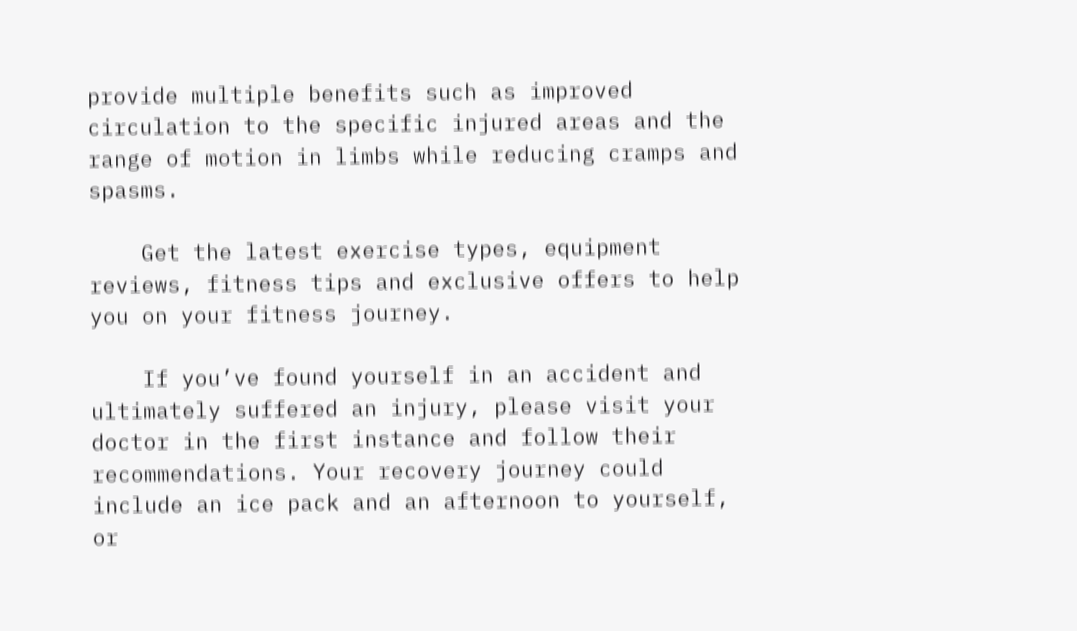provide multiple benefits such as improved circulation to the specific injured areas and the range of motion in limbs while reducing cramps and spasms.

    Get the latest exercise types, equipment reviews, fitness tips and exclusive offers to help you on your fitness journey.

    If you’ve found yourself in an accident and ultimately suffered an injury, please visit your doctor in the first instance and follow their recommendations. Your recovery journey could include an ice pack and an afternoon to yourself, or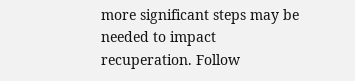more significant steps may be needed to impact recuperation. Follow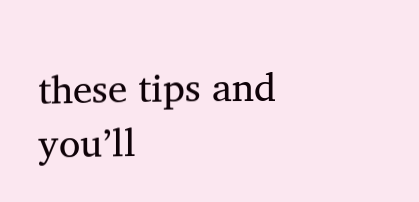these tips and you’ll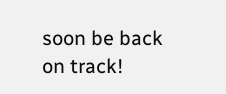soon be back on track!